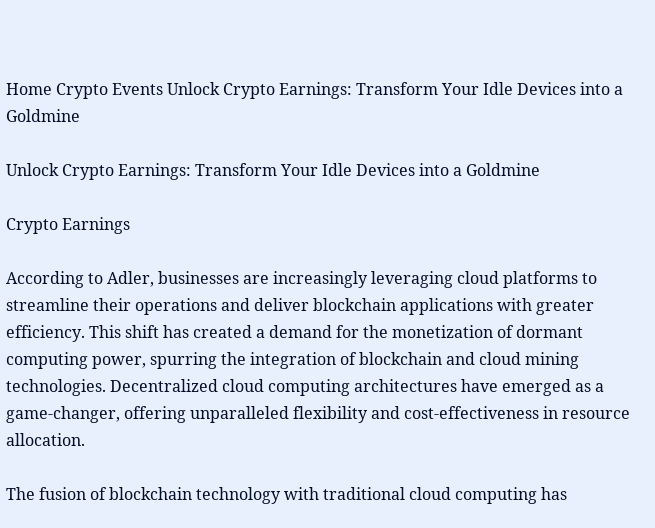Home Crypto Events Unlock Crypto Earnings: Transform Your Idle Devices into a Goldmine

Unlock Crypto Earnings: Transform Your Idle Devices into a Goldmine

Crypto Earnings

According to Adler, businesses are increasingly leveraging cloud platforms to streamline their operations and deliver blockchain applications with greater efficiency. This shift has created a demand for the monetization of dormant computing power, spurring the integration of blockchain and cloud mining technologies. Decentralized cloud computing architectures have emerged as a game-changer, offering unparalleled flexibility and cost-effectiveness in resource allocation.

The fusion of blockchain technology with traditional cloud computing has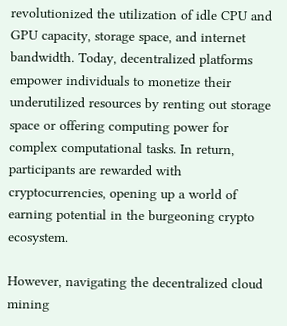revolutionized the utilization of idle CPU and GPU capacity, storage space, and internet bandwidth. Today, decentralized platforms empower individuals to monetize their underutilized resources by renting out storage space or offering computing power for complex computational tasks. In return, participants are rewarded with cryptocurrencies, opening up a world of earning potential in the burgeoning crypto ecosystem.

However, navigating the decentralized cloud mining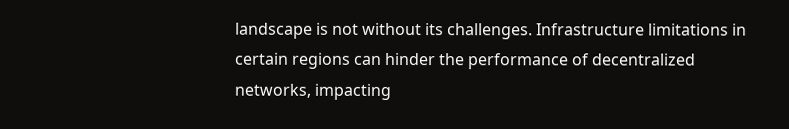landscape is not without its challenges. Infrastructure limitations in certain regions can hinder the performance of decentralized networks, impacting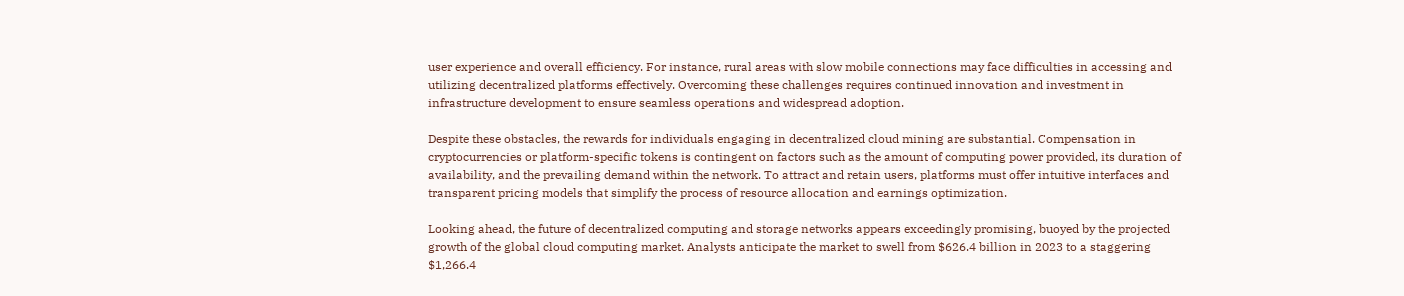user experience and overall efficiency. For instance, rural areas with slow mobile connections may face difficulties in accessing and utilizing decentralized platforms effectively. Overcoming these challenges requires continued innovation and investment in infrastructure development to ensure seamless operations and widespread adoption.

Despite these obstacles, the rewards for individuals engaging in decentralized cloud mining are substantial. Compensation in cryptocurrencies or platform-specific tokens is contingent on factors such as the amount of computing power provided, its duration of availability, and the prevailing demand within the network. To attract and retain users, platforms must offer intuitive interfaces and transparent pricing models that simplify the process of resource allocation and earnings optimization.

Looking ahead, the future of decentralized computing and storage networks appears exceedingly promising, buoyed by the projected growth of the global cloud computing market. Analysts anticipate the market to swell from $626.4 billion in 2023 to a staggering $1,266.4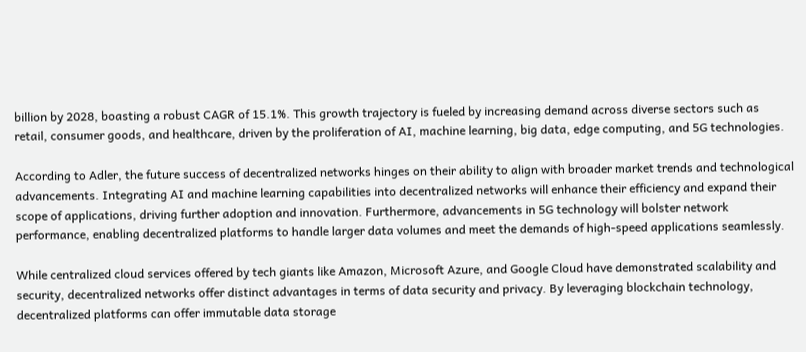billion by 2028, boasting a robust CAGR of 15.1%. This growth trajectory is fueled by increasing demand across diverse sectors such as retail, consumer goods, and healthcare, driven by the proliferation of AI, machine learning, big data, edge computing, and 5G technologies.

According to Adler, the future success of decentralized networks hinges on their ability to align with broader market trends and technological advancements. Integrating AI and machine learning capabilities into decentralized networks will enhance their efficiency and expand their scope of applications, driving further adoption and innovation. Furthermore, advancements in 5G technology will bolster network performance, enabling decentralized platforms to handle larger data volumes and meet the demands of high-speed applications seamlessly.

While centralized cloud services offered by tech giants like Amazon, Microsoft Azure, and Google Cloud have demonstrated scalability and security, decentralized networks offer distinct advantages in terms of data security and privacy. By leveraging blockchain technology, decentralized platforms can offer immutable data storage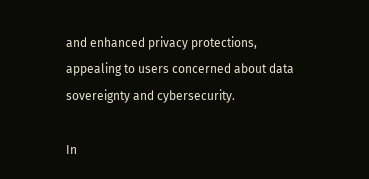and enhanced privacy protections, appealing to users concerned about data sovereignty and cybersecurity.

In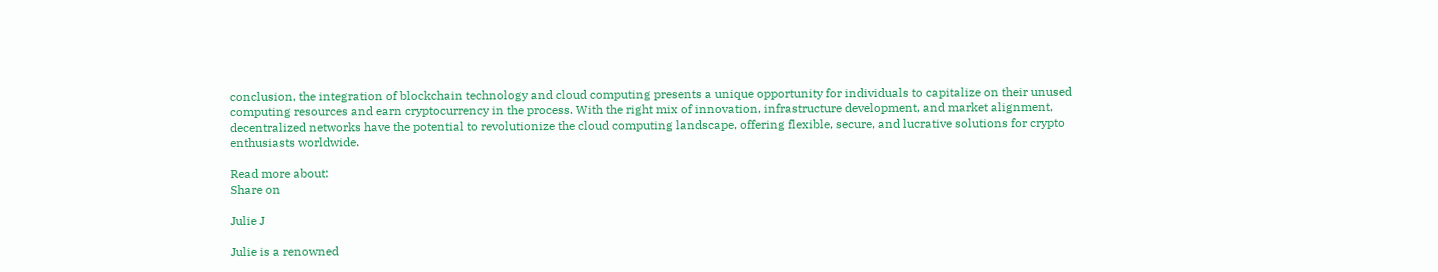conclusion, the integration of blockchain technology and cloud computing presents a unique opportunity for individuals to capitalize on their unused computing resources and earn cryptocurrency in the process. With the right mix of innovation, infrastructure development, and market alignment, decentralized networks have the potential to revolutionize the cloud computing landscape, offering flexible, secure, and lucrative solutions for crypto enthusiasts worldwide.

Read more about:
Share on

Julie J

Julie is a renowned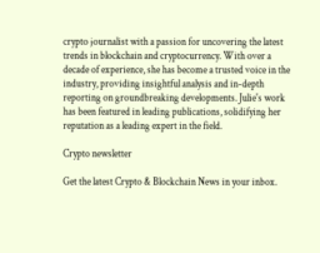crypto journalist with a passion for uncovering the latest trends in blockchain and cryptocurrency. With over a decade of experience, she has become a trusted voice in the industry, providing insightful analysis and in-depth reporting on groundbreaking developments. Julie's work has been featured in leading publications, solidifying her reputation as a leading expert in the field.

Crypto newsletter

Get the latest Crypto & Blockchain News in your inbox.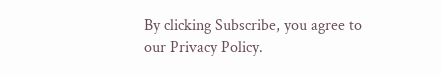By clicking Subscribe, you agree to our Privacy Policy.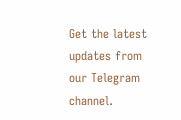Get the latest updates from our Telegram channel.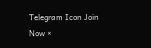Telegram Icon Join Now ×